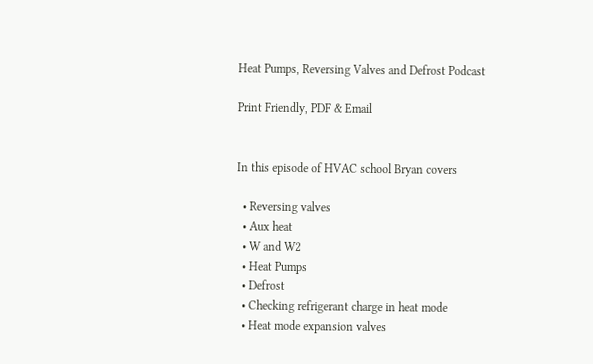Heat Pumps, Reversing Valves and Defrost Podcast

Print Friendly, PDF & Email


In this episode of HVAC school Bryan covers

  • Reversing valves
  • Aux heat
  • W and W2
  • Heat Pumps
  • Defrost
  • Checking refrigerant charge in heat mode
  • Heat mode expansion valves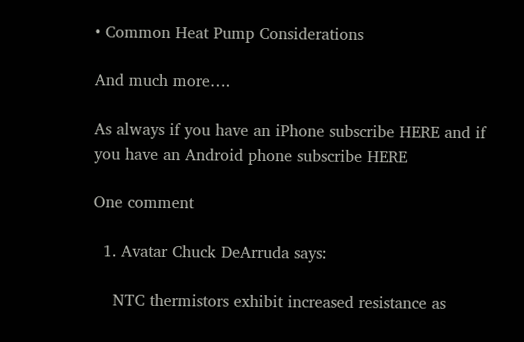• Common Heat Pump Considerations

And much more….

As always if you have an iPhone subscribe HERE and if you have an Android phone subscribe HERE

One comment

  1. Avatar Chuck DeArruda says:

    NTC thermistors exhibit increased resistance as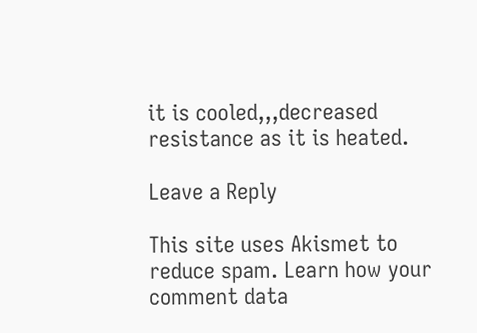it is cooled,,,decreased resistance as it is heated.

Leave a Reply

This site uses Akismet to reduce spam. Learn how your comment data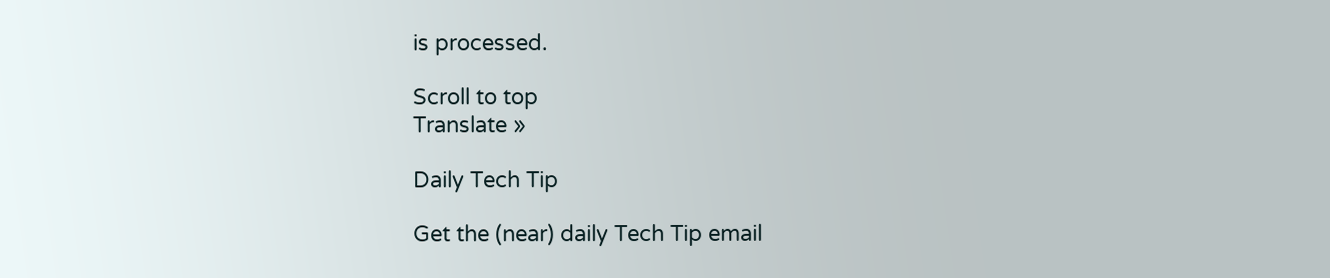is processed.

Scroll to top
Translate »

Daily Tech Tip

Get the (near) daily Tech Tip email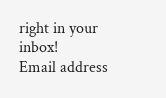right in your inbox!
Email address